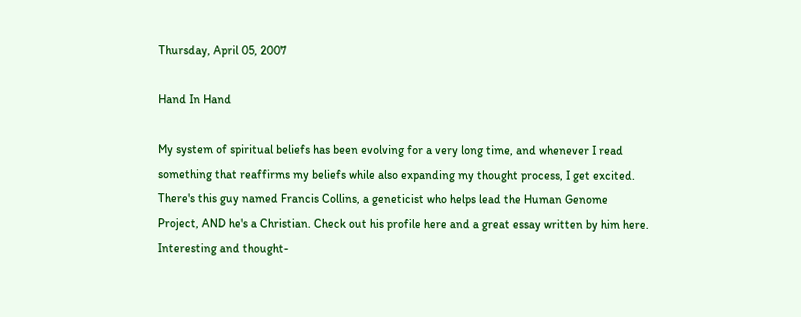Thursday, April 05, 2007

Hand In Hand

My system of spiritual beliefs has been evolving for a very long time, and whenever I read something that reaffirms my beliefs while also expanding my thought process, I get excited. There's this guy named Francis Collins, a geneticist who helps lead the Human Genome Project, AND he's a Christian. Check out his profile here and a great essay written by him here. Interesting and thought-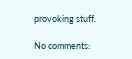provoking stuff.

No comments: